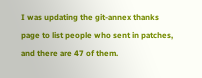I was updating the git-annex thanks page to list people who sent in patches, and there are 47 of them.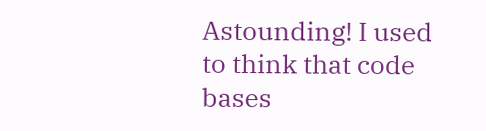Astounding! I used to think that code bases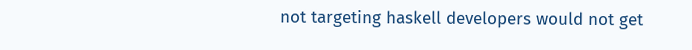not targeting haskell developers would not get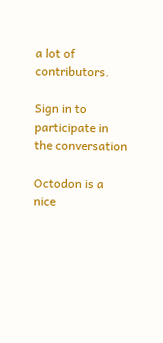a lot of contributors.

Sign in to participate in the conversation

Octodon is a nice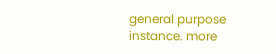general purpose instance. more